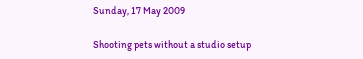Sunday, 17 May 2009

Shooting pets without a studio setup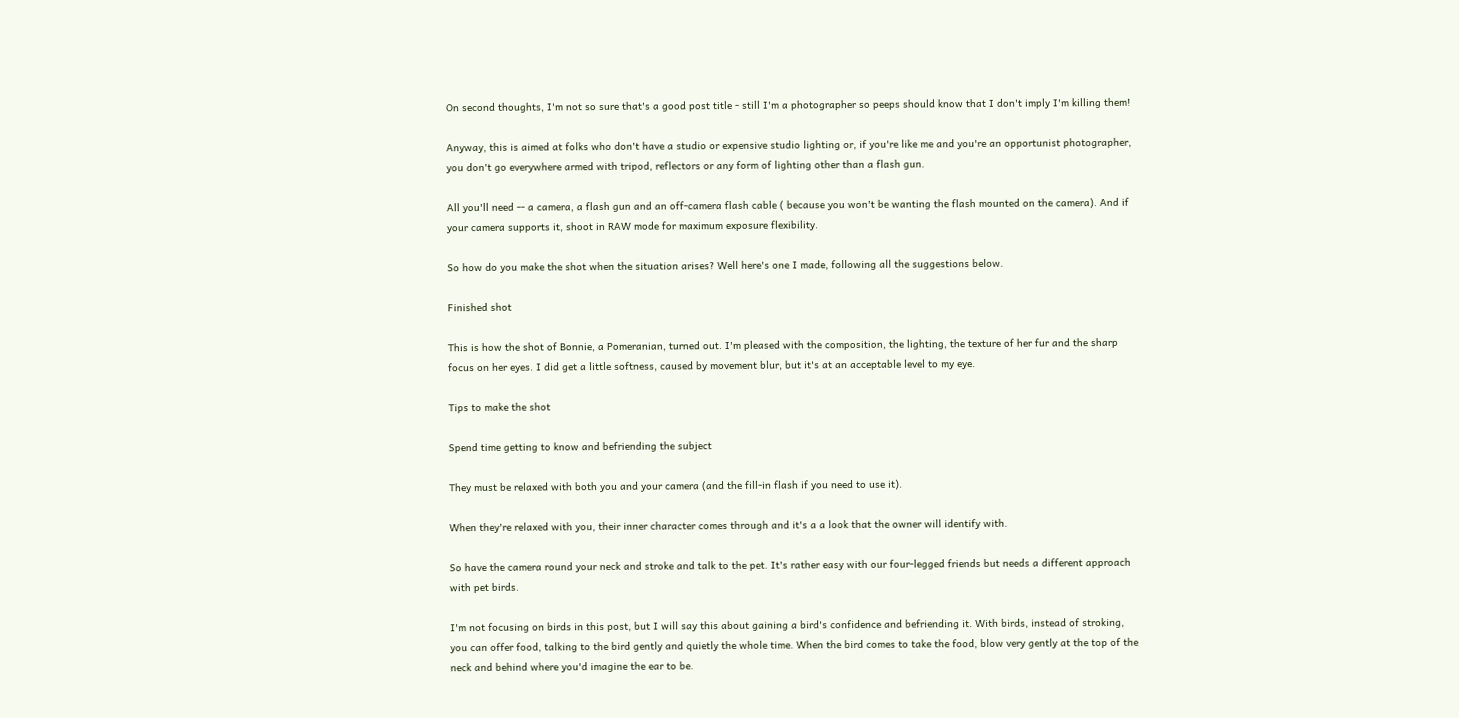On second thoughts, I'm not so sure that's a good post title - still I'm a photographer so peeps should know that I don't imply I'm killing them!

Anyway, this is aimed at folks who don't have a studio or expensive studio lighting or, if you're like me and you're an opportunist photographer, you don't go everywhere armed with tripod, reflectors or any form of lighting other than a flash gun.

All you'll need -- a camera, a flash gun and an off-camera flash cable ( because you won't be wanting the flash mounted on the camera). And if your camera supports it, shoot in RAW mode for maximum exposure flexibility.

So how do you make the shot when the situation arises? Well here's one I made, following all the suggestions below.

Finished shot

This is how the shot of Bonnie, a Pomeranian, turned out. I'm pleased with the composition, the lighting, the texture of her fur and the sharp focus on her eyes. I did get a little softness, caused by movement blur, but it's at an acceptable level to my eye.

Tips to make the shot

Spend time getting to know and befriending the subject

They must be relaxed with both you and your camera (and the fill-in flash if you need to use it).

When they're relaxed with you, their inner character comes through and it's a a look that the owner will identify with.

So have the camera round your neck and stroke and talk to the pet. It's rather easy with our four-legged friends but needs a different approach with pet birds.

I'm not focusing on birds in this post, but I will say this about gaining a bird's confidence and befriending it. With birds, instead of stroking, you can offer food, talking to the bird gently and quietly the whole time. When the bird comes to take the food, blow very gently at the top of the neck and behind where you'd imagine the ear to be.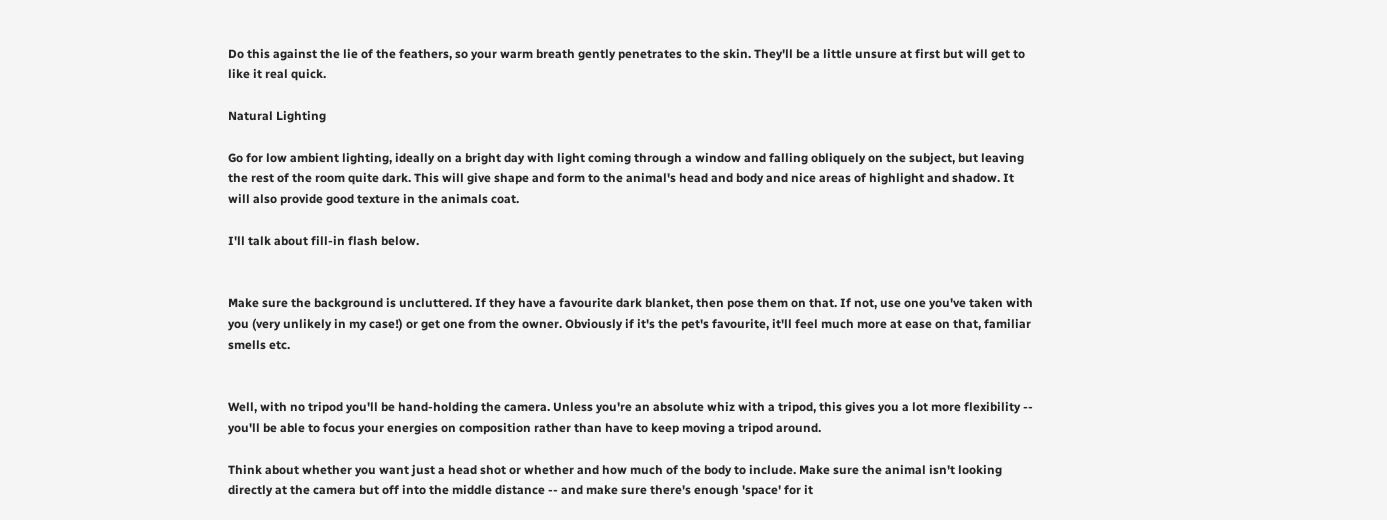Do this against the lie of the feathers, so your warm breath gently penetrates to the skin. They'll be a little unsure at first but will get to like it real quick.

Natural Lighting

Go for low ambient lighting, ideally on a bright day with light coming through a window and falling obliquely on the subject, but leaving the rest of the room quite dark. This will give shape and form to the animal's head and body and nice areas of highlight and shadow. It will also provide good texture in the animals coat.

I'll talk about fill-in flash below.


Make sure the background is uncluttered. If they have a favourite dark blanket, then pose them on that. If not, use one you've taken with you (very unlikely in my case!) or get one from the owner. Obviously if it's the pet's favourite, it'll feel much more at ease on that, familiar smells etc.


Well, with no tripod you'll be hand-holding the camera. Unless you're an absolute whiz with a tripod, this gives you a lot more flexibility -- you'll be able to focus your energies on composition rather than have to keep moving a tripod around.

Think about whether you want just a head shot or whether and how much of the body to include. Make sure the animal isn't looking directly at the camera but off into the middle distance -- and make sure there's enough 'space' for it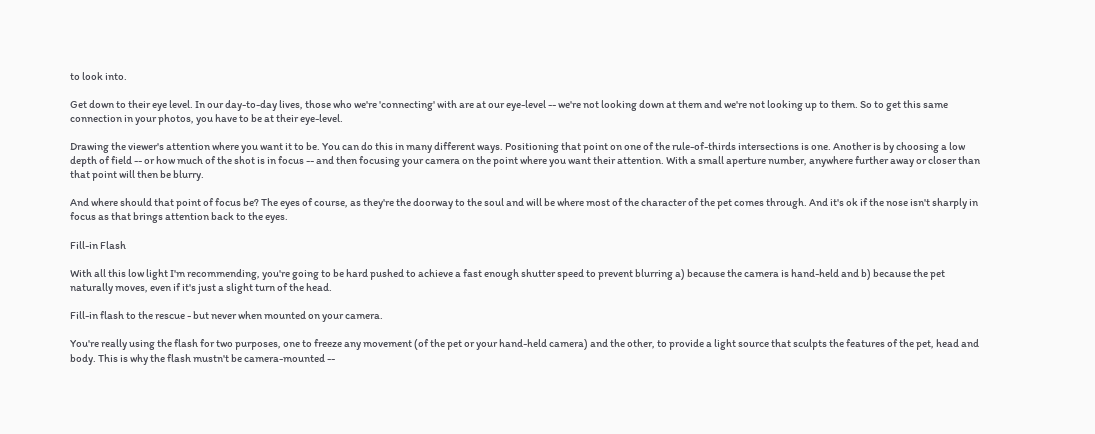to look into.

Get down to their eye level. In our day-to-day lives, those who we're 'connecting' with are at our eye-level -- we're not looking down at them and we're not looking up to them. So to get this same connection in your photos, you have to be at their eye-level.

Drawing the viewer's attention where you want it to be. You can do this in many different ways. Positioning that point on one of the rule-of-thirds intersections is one. Another is by choosing a low depth of field -- or how much of the shot is in focus -- and then focusing your camera on the point where you want their attention. With a small aperture number, anywhere further away or closer than that point will then be blurry.

And where should that point of focus be? The eyes of course, as they're the doorway to the soul and will be where most of the character of the pet comes through. And it's ok if the nose isn't sharply in focus as that brings attention back to the eyes.

Fill-in Flash

With all this low light I'm recommending, you're going to be hard pushed to achieve a fast enough shutter speed to prevent blurring a) because the camera is hand-held and b) because the pet naturally moves, even if it's just a slight turn of the head.

Fill-in flash to the rescue - but never when mounted on your camera.

You're really using the flash for two purposes, one to freeze any movement (of the pet or your hand-held camera) and the other, to provide a light source that sculpts the features of the pet, head and body. This is why the flash mustn't be camera-mounted --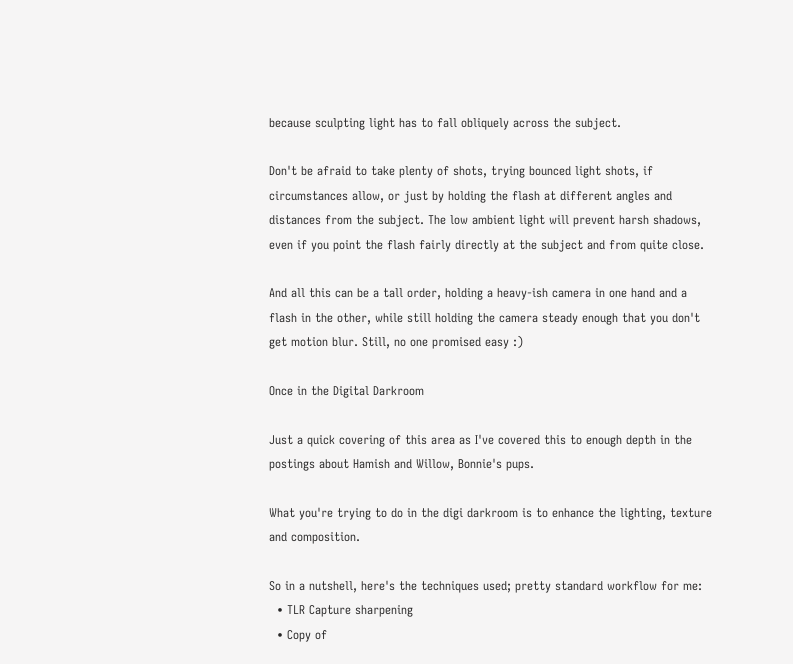because sculpting light has to fall obliquely across the subject.

Don't be afraid to take plenty of shots, trying bounced light shots, if circumstances allow, or just by holding the flash at different angles and distances from the subject. The low ambient light will prevent harsh shadows, even if you point the flash fairly directly at the subject and from quite close.

And all this can be a tall order, holding a heavy-ish camera in one hand and a flash in the other, while still holding the camera steady enough that you don't get motion blur. Still, no one promised easy :)

Once in the Digital Darkroom

Just a quick covering of this area as I've covered this to enough depth in the postings about Hamish and Willow, Bonnie's pups.

What you're trying to do in the digi darkroom is to enhance the lighting, texture and composition.

So in a nutshell, here's the techniques used; pretty standard workflow for me:
  • TLR Capture sharpening
  • Copy of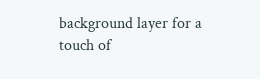background layer for a touch of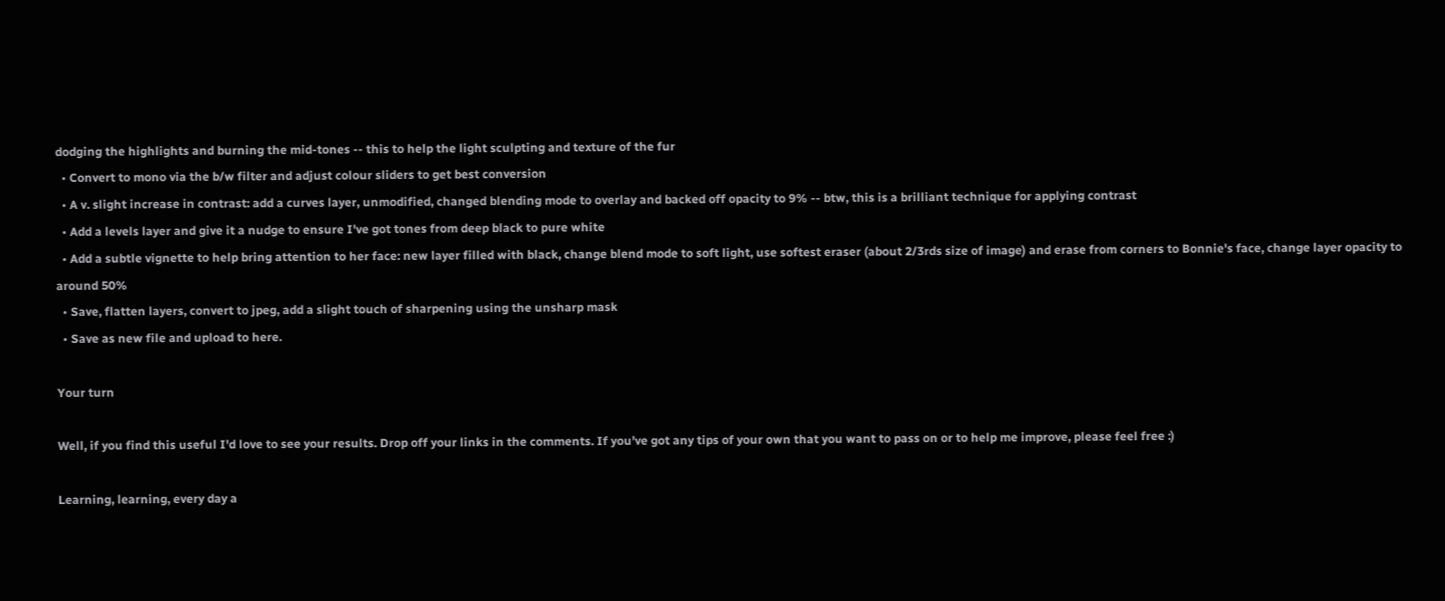dodging the highlights and burning the mid-tones -- this to help the light sculpting and texture of the fur
  • Convert to mono via the b/w filter and adjust colour sliders to get best conversion
  • A v. slight increase in contrast: add a curves layer, unmodified, changed blending mode to overlay and backed off opacity to 9% -- btw, this is a brilliant technique for applying contrast
  • Add a levels layer and give it a nudge to ensure I've got tones from deep black to pure white
  • Add a subtle vignette to help bring attention to her face: new layer filled with black, change blend mode to soft light, use softest eraser (about 2/3rds size of image) and erase from corners to Bonnie's face, change layer opacity to around 50%
  • Save, flatten layers, convert to jpeg, add a slight touch of sharpening using the unsharp mask
  • Save as new file and upload to here.

Your turn

Well, if you find this useful I'd love to see your results. Drop off your links in the comments. If you've got any tips of your own that you want to pass on or to help me improve, please feel free :)

Learning, learning, every day a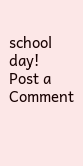school day!
Post a Comment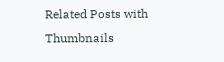Related Posts with Thumbnails